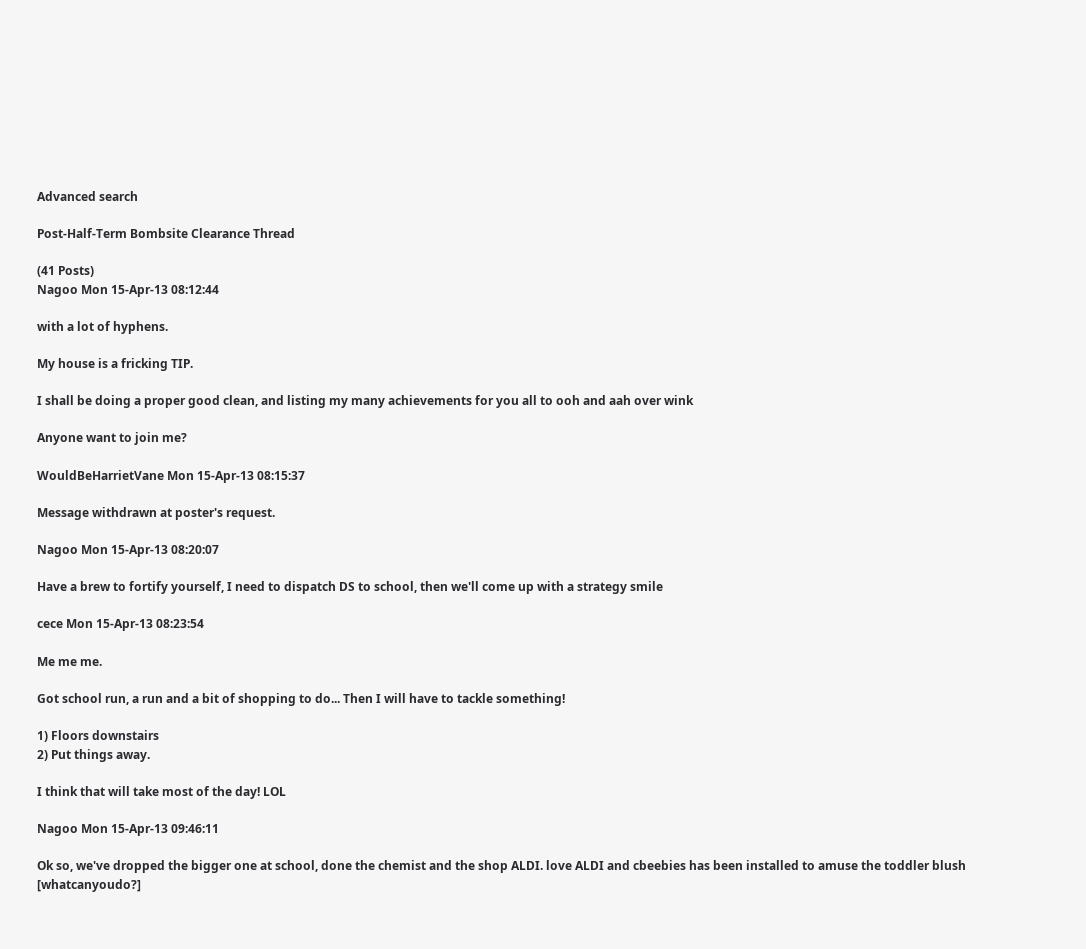Advanced search

Post-Half-Term Bombsite Clearance Thread

(41 Posts)
Nagoo Mon 15-Apr-13 08:12:44

with a lot of hyphens.

My house is a fricking TIP.

I shall be doing a proper good clean, and listing my many achievements for you all to ooh and aah over wink

Anyone want to join me?

WouldBeHarrietVane Mon 15-Apr-13 08:15:37

Message withdrawn at poster's request.

Nagoo Mon 15-Apr-13 08:20:07

Have a brew to fortify yourself, I need to dispatch DS to school, then we'll come up with a strategy smile

cece Mon 15-Apr-13 08:23:54

Me me me.

Got school run, a run and a bit of shopping to do... Then I will have to tackle something!

1) Floors downstairs
2) Put things away.

I think that will take most of the day! LOL

Nagoo Mon 15-Apr-13 09:46:11

Ok so, we've dropped the bigger one at school, done the chemist and the shop ALDI. love ALDI and cbeebies has been installed to amuse the toddler blush [whatcanyoudo?]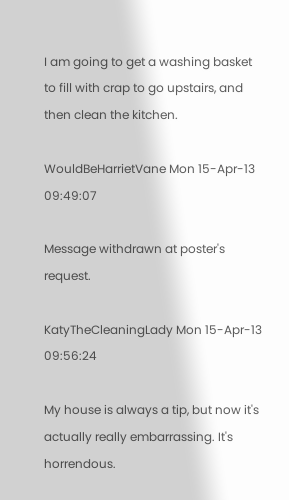I am going to get a washing basket to fill with crap to go upstairs, and then clean the kitchen.

WouldBeHarrietVane Mon 15-Apr-13 09:49:07

Message withdrawn at poster's request.

KatyTheCleaningLady Mon 15-Apr-13 09:56:24

My house is always a tip, but now it's actually really embarrassing. It's horrendous.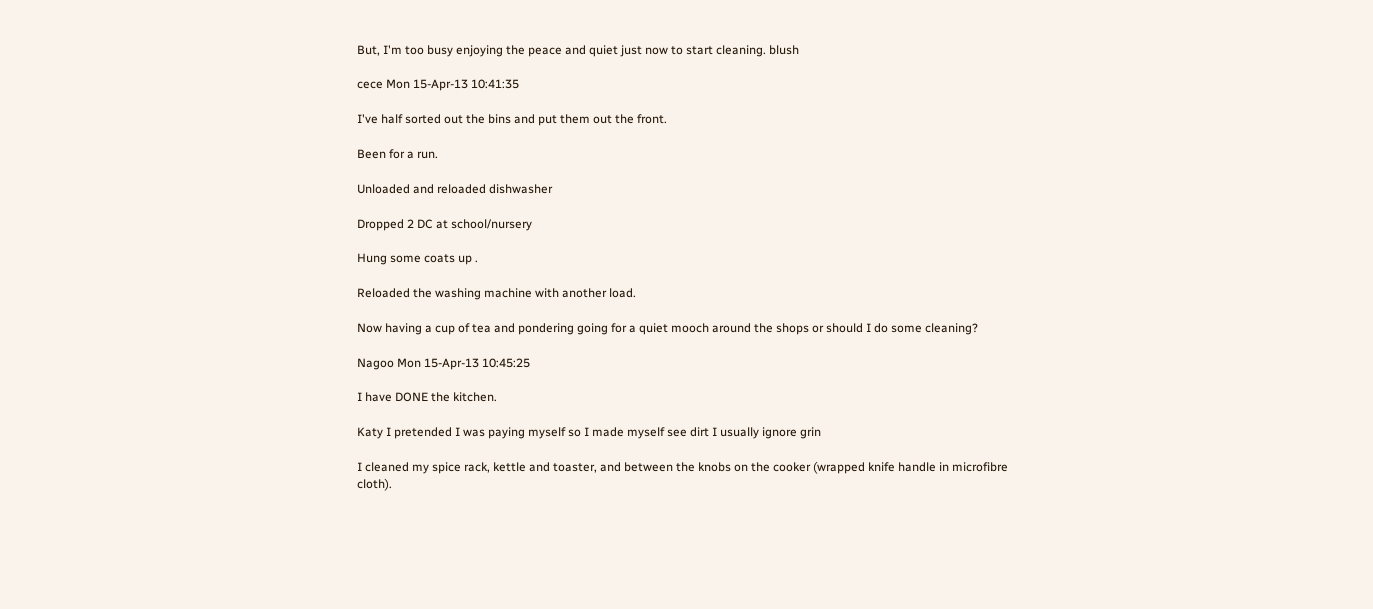But, I'm too busy enjoying the peace and quiet just now to start cleaning. blush

cece Mon 15-Apr-13 10:41:35

I've half sorted out the bins and put them out the front.

Been for a run.

Unloaded and reloaded dishwasher

Dropped 2 DC at school/nursery

Hung some coats up .

Reloaded the washing machine with another load.

Now having a cup of tea and pondering going for a quiet mooch around the shops or should I do some cleaning?

Nagoo Mon 15-Apr-13 10:45:25

I have DONE the kitchen.

Katy I pretended I was paying myself so I made myself see dirt I usually ignore grin

I cleaned my spice rack, kettle and toaster, and between the knobs on the cooker (wrapped knife handle in microfibre cloth).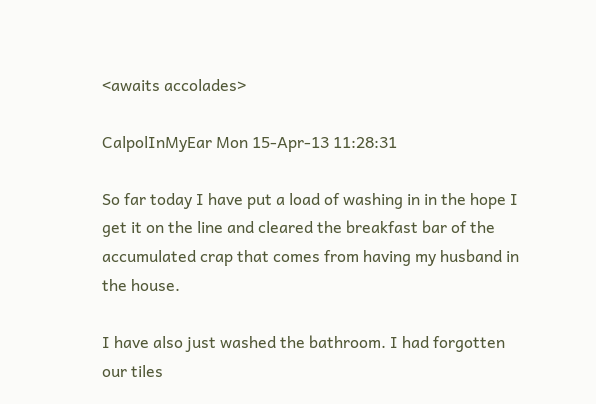<awaits accolades>

CalpolInMyEar Mon 15-Apr-13 11:28:31

So far today I have put a load of washing in in the hope I get it on the line and cleared the breakfast bar of the accumulated crap that comes from having my husband in the house.

I have also just washed the bathroom. I had forgotten our tiles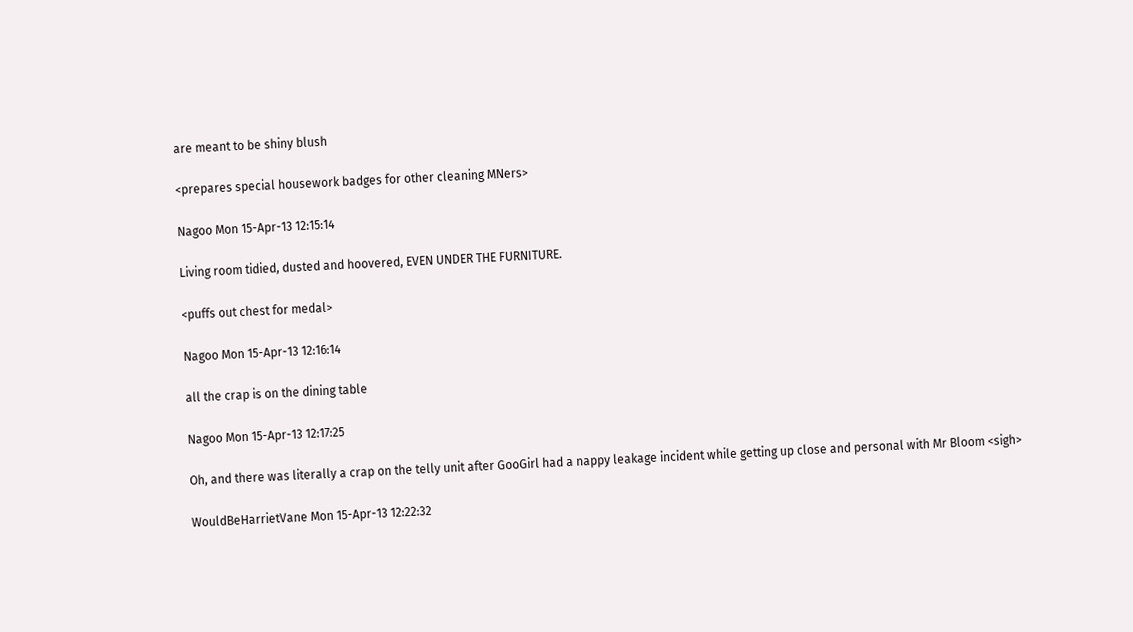are meant to be shiny blush

<prepares special housework badges for other cleaning MNers>

Nagoo Mon 15-Apr-13 12:15:14

Living room tidied, dusted and hoovered, EVEN UNDER THE FURNITURE.

<puffs out chest for medal>

Nagoo Mon 15-Apr-13 12:16:14

all the crap is on the dining table

Nagoo Mon 15-Apr-13 12:17:25

Oh, and there was literally a crap on the telly unit after GooGirl had a nappy leakage incident while getting up close and personal with Mr Bloom <sigh>

WouldBeHarrietVane Mon 15-Apr-13 12:22:32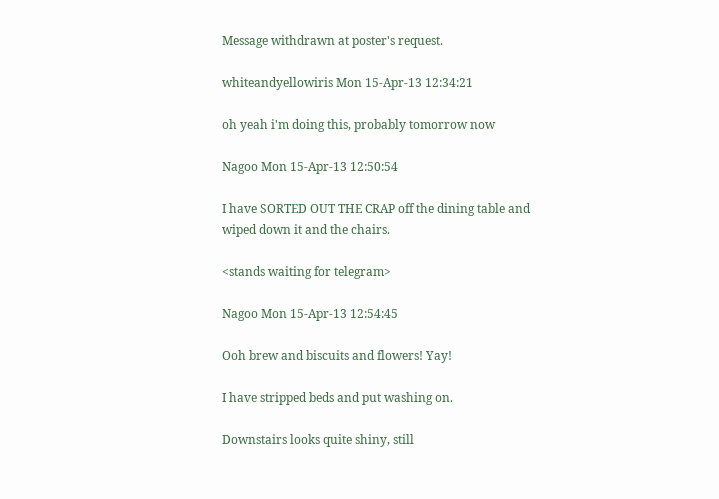Message withdrawn at poster's request.

whiteandyellowiris Mon 15-Apr-13 12:34:21

oh yeah i'm doing this, probably tomorrow now

Nagoo Mon 15-Apr-13 12:50:54

I have SORTED OUT THE CRAP off the dining table and wiped down it and the chairs.

<stands waiting for telegram>

Nagoo Mon 15-Apr-13 12:54:45

Ooh brew and biscuits and flowers! Yay!

I have stripped beds and put washing on.

Downstairs looks quite shiny, still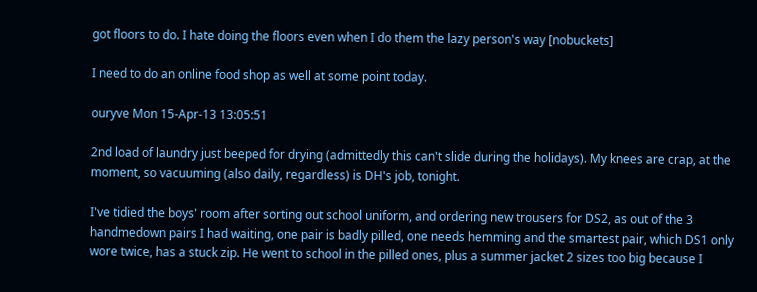got floors to do. I hate doing the floors even when I do them the lazy person's way [nobuckets]

I need to do an online food shop as well at some point today.

ouryve Mon 15-Apr-13 13:05:51

2nd load of laundry just beeped for drying (admittedly this can't slide during the holidays). My knees are crap, at the moment, so vacuuming (also daily, regardless) is DH's job, tonight.

I've tidied the boys' room after sorting out school uniform, and ordering new trousers for DS2, as out of the 3 handmedown pairs I had waiting, one pair is badly pilled, one needs hemming and the smartest pair, which DS1 only wore twice, has a stuck zip. He went to school in the pilled ones, plus a summer jacket 2 sizes too big because I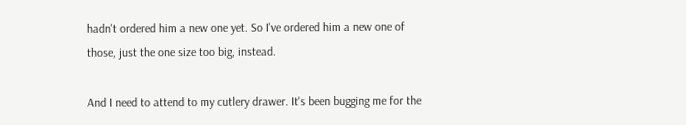hadn't ordered him a new one yet. So I've ordered him a new one of those, just the one size too big, instead.

And I need to attend to my cutlery drawer. It's been bugging me for the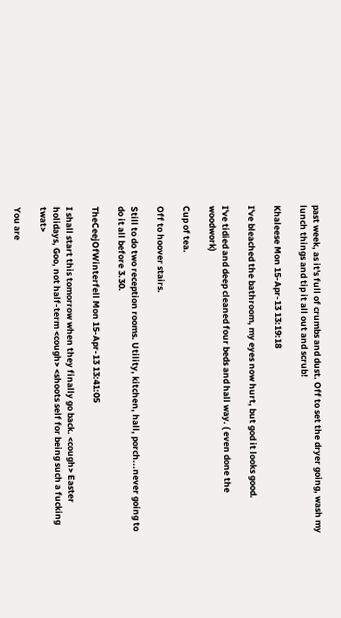past week, as it's full of crumbs and dust. Off to set the dryer going, wash my lunch things and tip it all out and scrub!

Khaleese Mon 15-Apr-13 13:19:18

I've bleached the bathroom, my eyes now hurt, but god it looks good.

I've tidied and deep cleaned four beds and hall way. ( even done the woodwork)

Cup of tea.

Off to hoover stairs.

Still to do two reception rooms. Utility, kitchen, hall, porch...never going to do it all before 3.30.

TheCeejOfWinterfell Mon 15-Apr-13 13:41:05

I shall start this tomorrow when they finally go back. <cough> Easter holidays, Goo, not half-term <cough> <shoots self for being such a fucking twat>

You are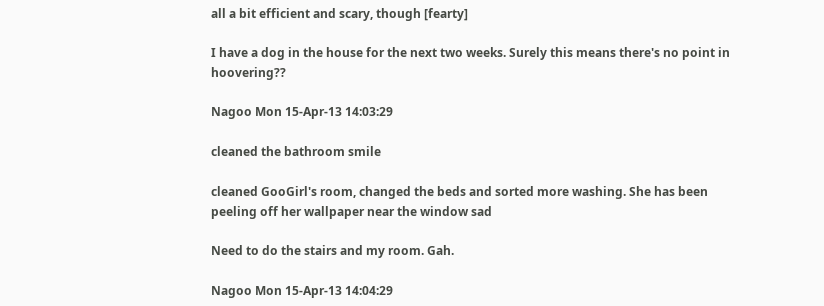all a bit efficient and scary, though [fearty]

I have a dog in the house for the next two weeks. Surely this means there's no point in hoovering??

Nagoo Mon 15-Apr-13 14:03:29

cleaned the bathroom smile

cleaned GooGirl's room, changed the beds and sorted more washing. She has been peeling off her wallpaper near the window sad

Need to do the stairs and my room. Gah.

Nagoo Mon 15-Apr-13 14:04:29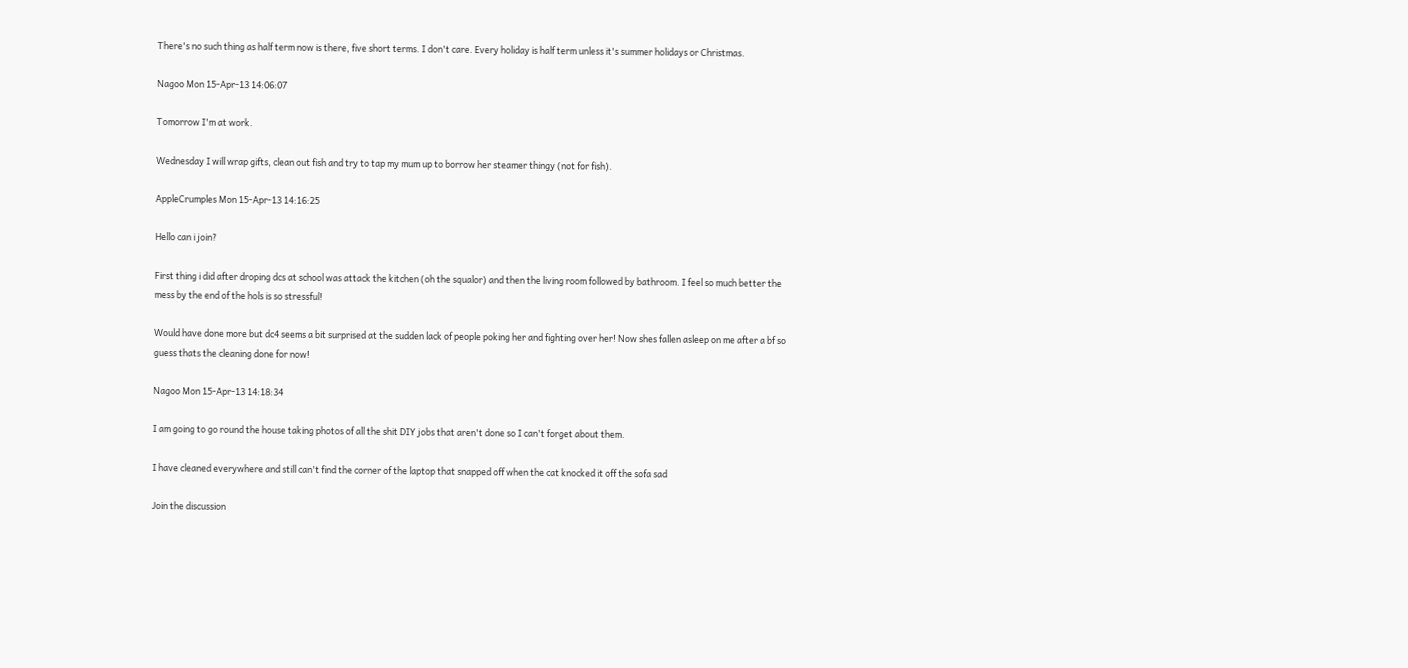There's no such thing as half term now is there, five short terms. I don't care. Every holiday is half term unless it's summer holidays or Christmas.

Nagoo Mon 15-Apr-13 14:06:07

Tomorrow I'm at work.

Wednesday I will wrap gifts, clean out fish and try to tap my mum up to borrow her steamer thingy (not for fish).

AppleCrumples Mon 15-Apr-13 14:16:25

Hello can i join?

First thing i did after droping dcs at school was attack the kitchen (oh the squalor) and then the living room followed by bathroom. I feel so much better the mess by the end of the hols is so stressful!

Would have done more but dc4 seems a bit surprised at the sudden lack of people poking her and fighting over her! Now shes fallen asleep on me after a bf so guess thats the cleaning done for now!

Nagoo Mon 15-Apr-13 14:18:34

I am going to go round the house taking photos of all the shit DIY jobs that aren't done so I can't forget about them.

I have cleaned everywhere and still can't find the corner of the laptop that snapped off when the cat knocked it off the sofa sad

Join the discussion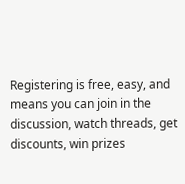Registering is free, easy, and means you can join in the discussion, watch threads, get discounts, win prizes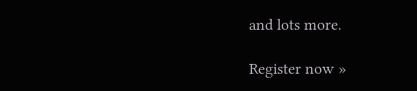and lots more.

Register now »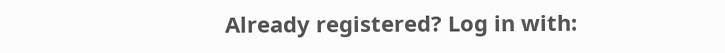Already registered? Log in with: